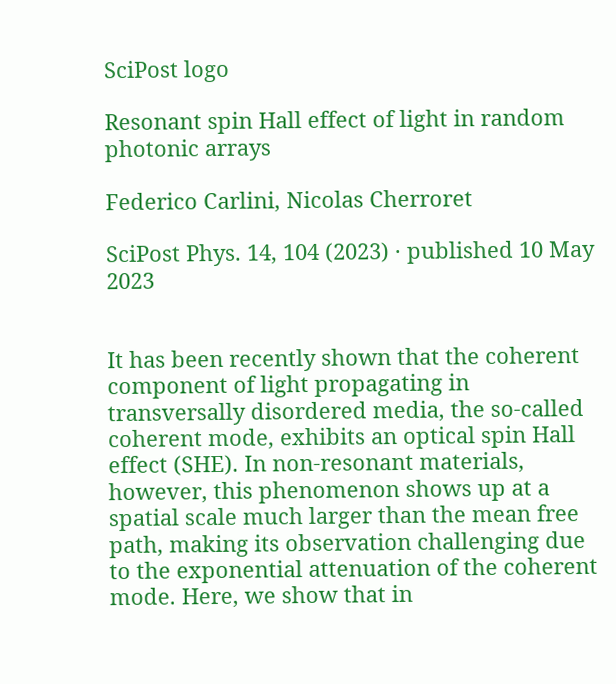SciPost logo

Resonant spin Hall effect of light in random photonic arrays

Federico Carlini, Nicolas Cherroret

SciPost Phys. 14, 104 (2023) · published 10 May 2023


It has been recently shown that the coherent component of light propagating in transversally disordered media, the so-called coherent mode, exhibits an optical spin Hall effect (SHE). In non-resonant materials, however, this phenomenon shows up at a spatial scale much larger than the mean free path, making its observation challenging due to the exponential attenuation of the coherent mode. Here, we show that in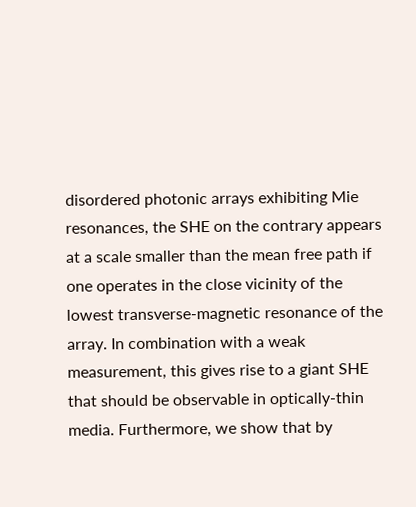disordered photonic arrays exhibiting Mie resonances, the SHE on the contrary appears at a scale smaller than the mean free path if one operates in the close vicinity of the lowest transverse-magnetic resonance of the array. In combination with a weak measurement, this gives rise to a giant SHE that should be observable in optically-thin media. Furthermore, we show that by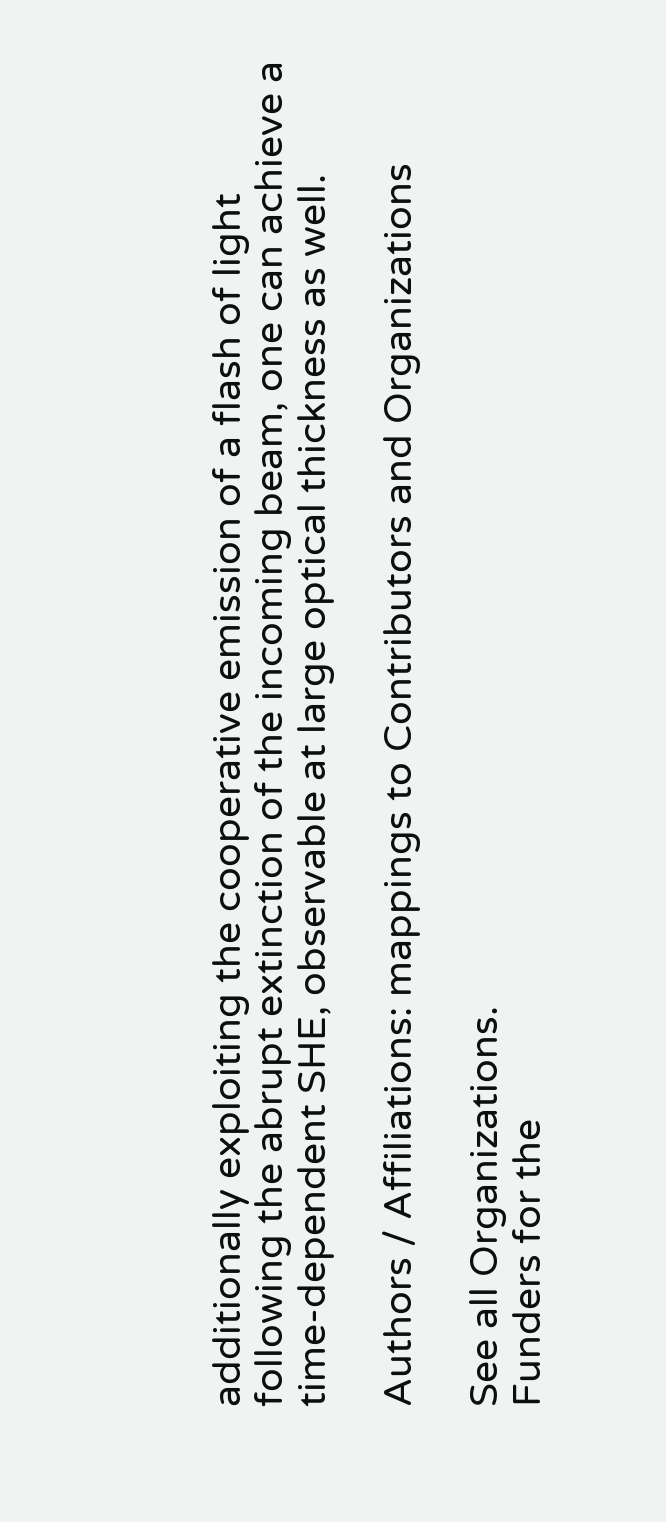additionally exploiting the cooperative emission of a flash of light following the abrupt extinction of the incoming beam, one can achieve a time-dependent SHE, observable at large optical thickness as well.

Authors / Affiliations: mappings to Contributors and Organizations

See all Organizations.
Funders for the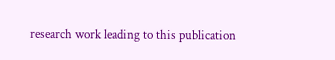research work leading to this publication